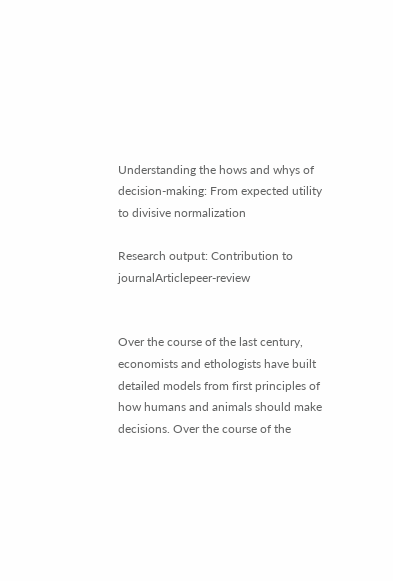Understanding the hows and whys of decision-making: From expected utility to divisive normalization

Research output: Contribution to journalArticlepeer-review


Over the course of the last century, economists and ethologists have built detailed models from first principles of how humans and animals should make decisions. Over the course of the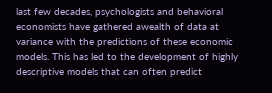last few decades, psychologists and behavioral economists have gathered awealth of data at variance with the predictions of these economic models. This has led to the development of highly descriptive models that can often predict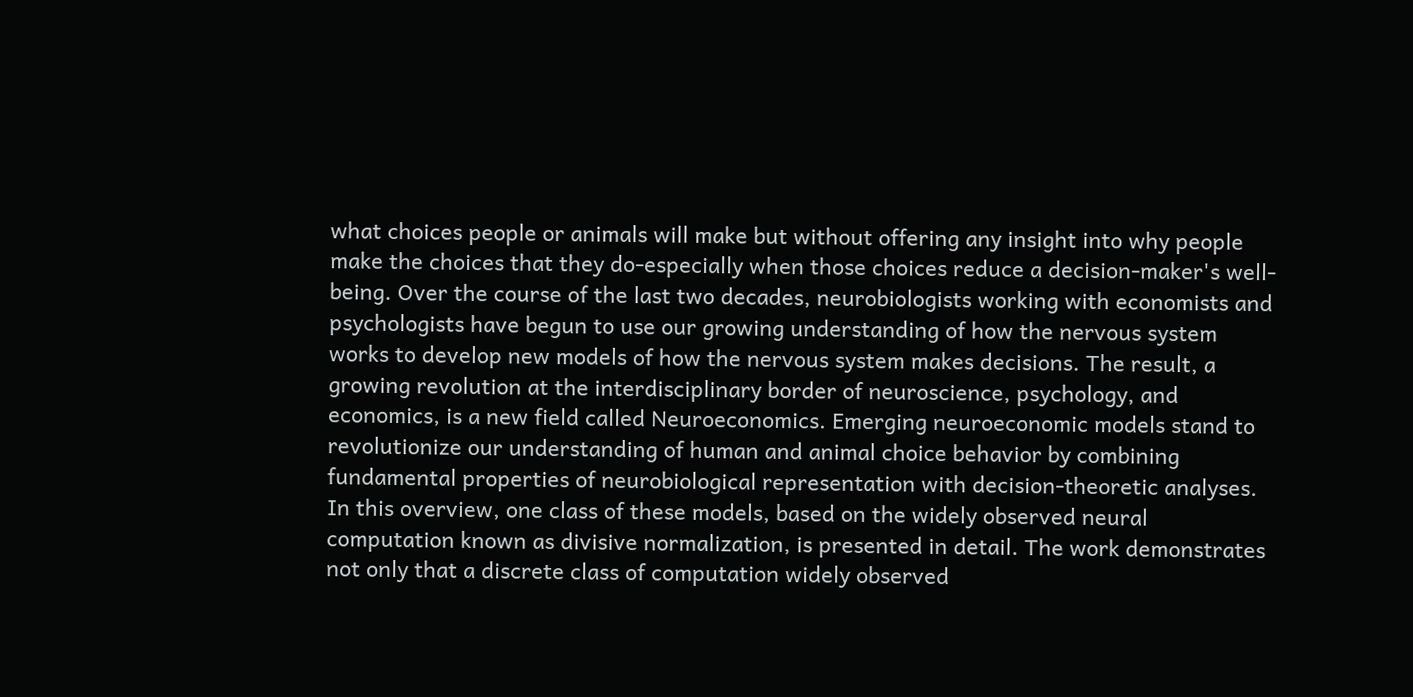what choices people or animals will make but without offering any insight into why people make the choices that they do-especially when those choices reduce a decision-maker's well-being. Over the course of the last two decades, neurobiologists working with economists and psychologists have begun to use our growing understanding of how the nervous system works to develop new models of how the nervous system makes decisions. The result, a growing revolution at the interdisciplinary border of neuroscience, psychology, and economics, is a new field called Neuroeconomics. Emerging neuroeconomic models stand to revolutionize our understanding of human and animal choice behavior by combining fundamental properties of neurobiological representation with decision-theoretic analyses. In this overview, one class of these models, based on the widely observed neural computation known as divisive normalization, is presented in detail. The work demonstrates not only that a discrete class of computation widely observed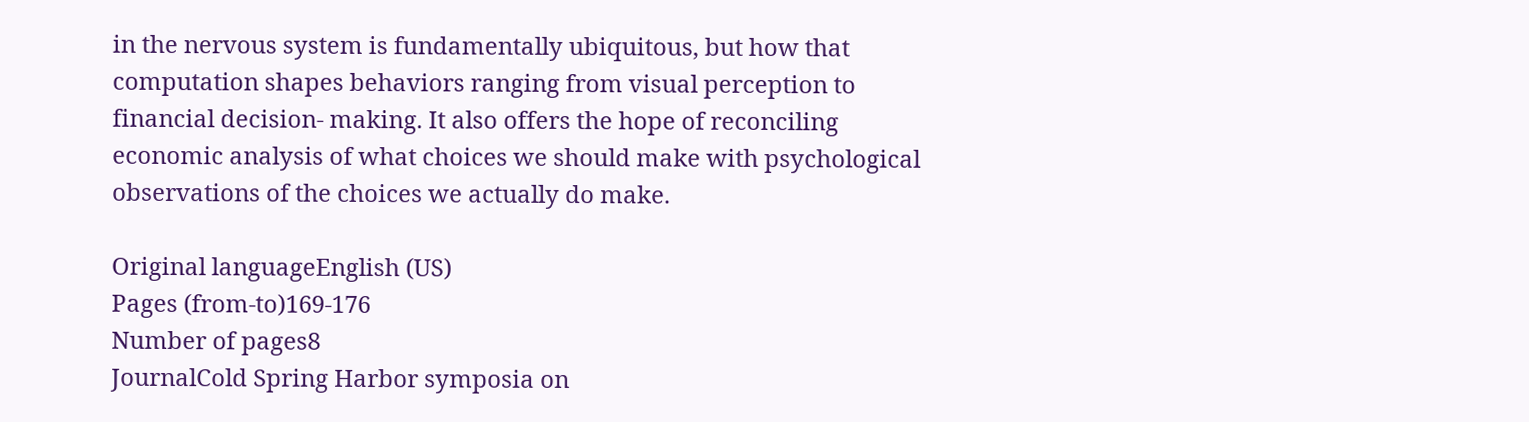in the nervous system is fundamentally ubiquitous, but how that computation shapes behaviors ranging from visual perception to financial decision- making. It also offers the hope of reconciling economic analysis of what choices we should make with psychological observations of the choices we actually do make.

Original languageEnglish (US)
Pages (from-to)169-176
Number of pages8
JournalCold Spring Harbor symposia on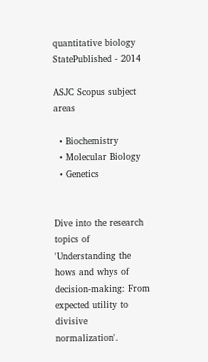quantitative biology
StatePublished - 2014

ASJC Scopus subject areas

  • Biochemistry
  • Molecular Biology
  • Genetics


Dive into the research topics of 'Understanding the hows and whys of decision-making: From expected utility to divisive normalization'.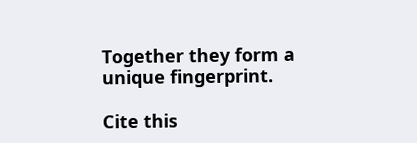Together they form a unique fingerprint.

Cite this